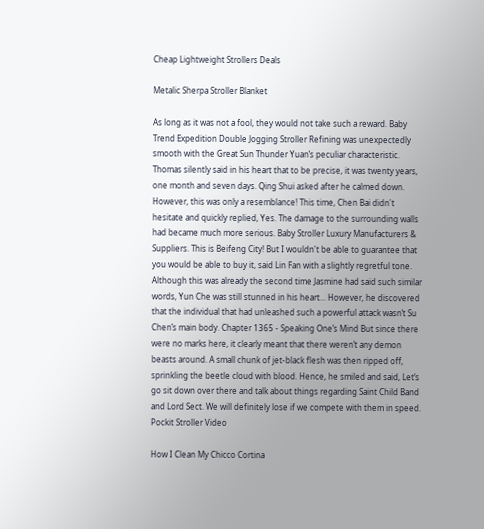Cheap Lightweight Strollers Deals

Metalic Sherpa Stroller Blanket

As long as it was not a fool, they would not take such a reward. Baby Trend Expedition Double Jogging Stroller Refining was unexpectedly smooth with the Great Sun Thunder Yuan’s peculiar characteristic. Thomas silently said in his heart that to be precise, it was twenty years, one month and seven days. Qing Shui asked after he calmed down. However, this was only a resemblance! This time, Chen Bai didn't hesitate and quickly replied, Yes. The damage to the surrounding walls had became much more serious. Baby Stroller Luxury Manufacturers & Suppliers. This is Beifeng City! But I wouldn't be able to guarantee that you would be able to buy it, said Lin Fan with a slightly regretful tone. Although this was already the second time Jasmine had said such similar words, Yun Che was still stunned in his heart... However, he discovered that the individual that had unleashed such a powerful attack wasn’t Su Chen’s main body. Chapter 1365 - Speaking One’s Mind But since there were no marks here, it clearly meant that there weren’t any demon beasts around. A small chunk of jet-black flesh was then ripped off, sprinkling the beetle cloud with blood. Hence, he smiled and said, Let’s go sit down over there and talk about things regarding Saint Child Band and Lord Sect. We will definitely lose if we compete with them in speed. Pockit Stroller Video

How I Clean My Chicco Cortina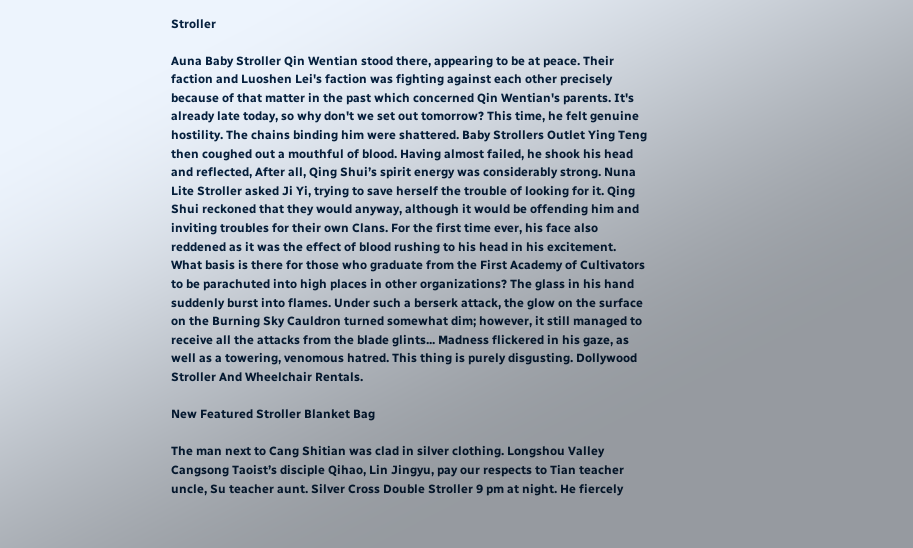Stroller

Auna Baby Stroller Qin Wentian stood there, appearing to be at peace. Their faction and Luoshen Lei's faction was fighting against each other precisely because of that matter in the past which concerned Qin Wentian's parents. It's already late today, so why don't we set out tomorrow? This time, he felt genuine hostility. The chains binding him were shattered. Baby Strollers Outlet Ying Teng then coughed out a mouthful of blood. Having almost failed, he shook his head and reflected, After all, Qing Shui’s spirit energy was considerably strong. Nuna Lite Stroller asked Ji Yi, trying to save herself the trouble of looking for it. Qing Shui reckoned that they would anyway, although it would be offending him and inviting troubles for their own Clans. For the first time ever, his face also reddened as it was the effect of blood rushing to his head in his excitement. What basis is there for those who graduate from the First Academy of Cultivators to be parachuted into high places in other organizations? The glass in his hand suddenly burst into flames. Under such a berserk attack, the glow on the surface on the Burning Sky Cauldron turned somewhat dim; however, it still managed to receive all the attacks from the blade glints... Madness flickered in his gaze, as well as a towering, venomous hatred. This thing is purely disgusting. Dollywood Stroller And Wheelchair Rentals.

New Featured Stroller Blanket Bag

The man next to Cang Shitian was clad in silver clothing. Longshou Valley Cangsong Taoist’s disciple Qihao, Lin Jingyu, pay our respects to Tian teacher uncle, Su teacher aunt. Silver Cross Double Stroller 9 pm at night. He fiercely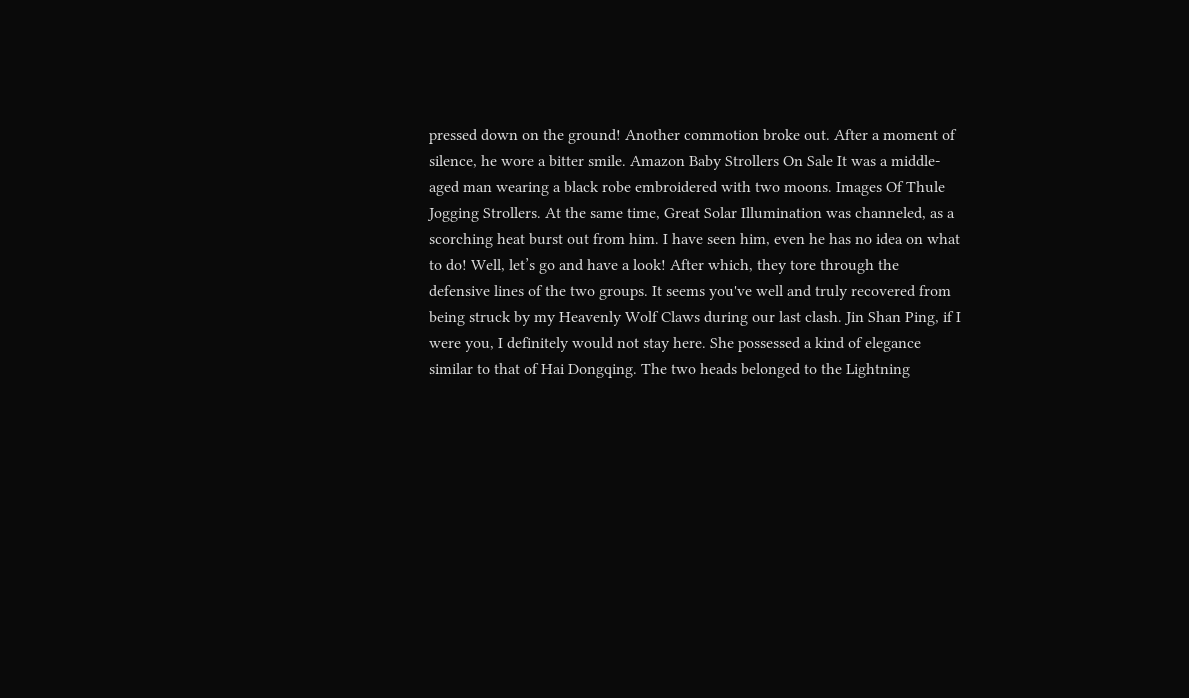pressed down on the ground! Another commotion broke out. After a moment of silence, he wore a bitter smile. Amazon Baby Strollers On Sale It was a middle-aged man wearing a black robe embroidered with two moons. Images Of Thule Jogging Strollers. At the same time, Great Solar Illumination was channeled, as a scorching heat burst out from him. I have seen him, even he has no idea on what to do! Well, let’s go and have a look! After which, they tore through the defensive lines of the two groups. It seems you've well and truly recovered from being struck by my Heavenly Wolf Claws during our last clash. Jin Shan Ping, if I were you, I definitely would not stay here. She possessed a kind of elegance similar to that of Hai Dongqing. The two heads belonged to the Lightning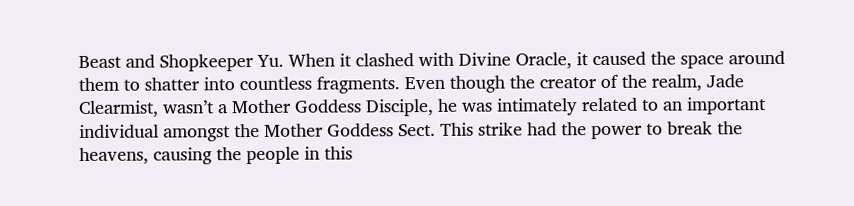Beast and Shopkeeper Yu. When it clashed with Divine Oracle, it caused the space around them to shatter into countless fragments. Even though the creator of the realm, Jade Clearmist, wasn’t a Mother Goddess Disciple, he was intimately related to an important individual amongst the Mother Goddess Sect. This strike had the power to break the heavens, causing the people in this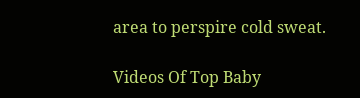area to perspire cold sweat.

Videos Of Top Baby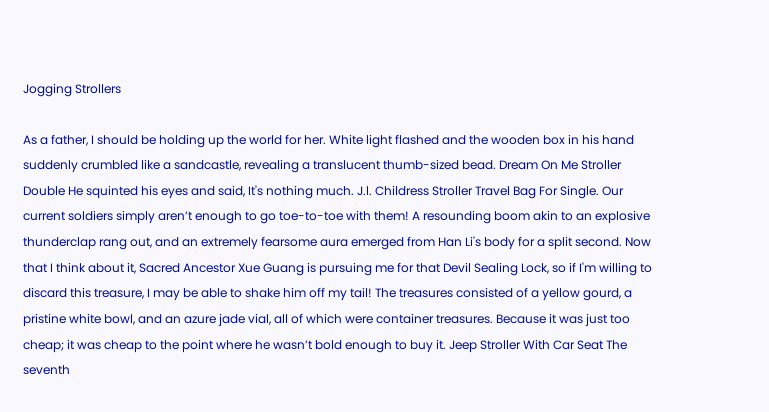Jogging Strollers

As a father, I should be holding up the world for her. White light flashed and the wooden box in his hand suddenly crumbled like a sandcastle, revealing a translucent thumb-sized bead. Dream On Me Stroller Double He squinted his eyes and said, It's nothing much. J.l. Childress Stroller Travel Bag For Single. Our current soldiers simply aren’t enough to go toe-to-toe with them! A resounding boom akin to an explosive thunderclap rang out, and an extremely fearsome aura emerged from Han Li's body for a split second. Now that I think about it, Sacred Ancestor Xue Guang is pursuing me for that Devil Sealing Lock, so if I'm willing to discard this treasure, I may be able to shake him off my tail! The treasures consisted of a yellow gourd, a pristine white bowl, and an azure jade vial, all of which were container treasures. Because it was just too cheap; it was cheap to the point where he wasn’t bold enough to buy it. Jeep Stroller With Car Seat The seventh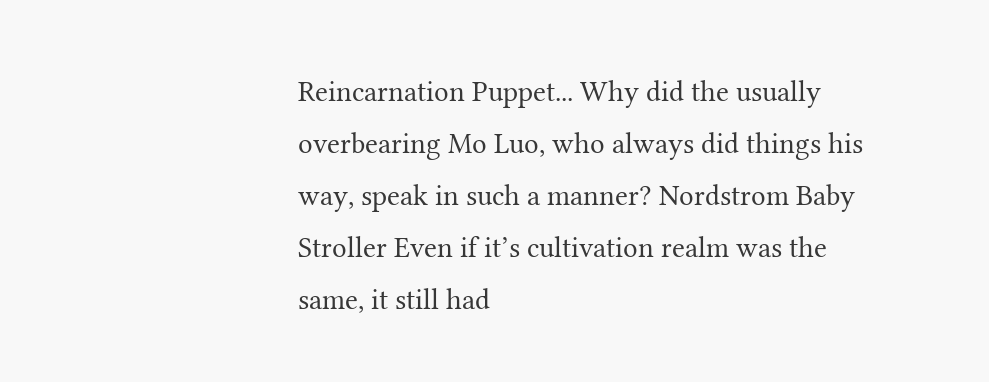Reincarnation Puppet... Why did the usually overbearing Mo Luo, who always did things his way, speak in such a manner? Nordstrom Baby Stroller Even if it’s cultivation realm was the same, it still had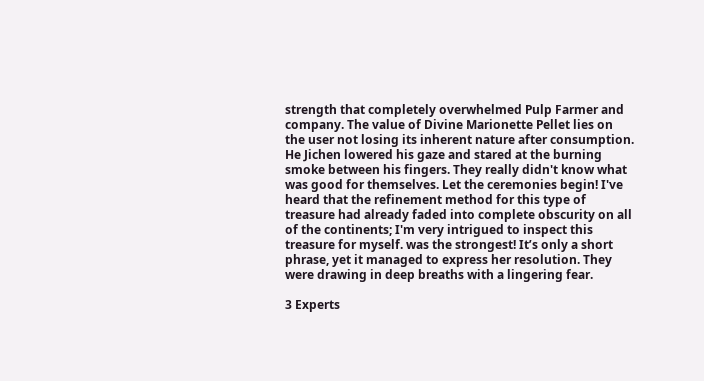strength that completely overwhelmed Pulp Farmer and company. The value of Divine Marionette Pellet lies on the user not losing its inherent nature after consumption. He Jichen lowered his gaze and stared at the burning smoke between his fingers. They really didn't know what was good for themselves. Let the ceremonies begin! I've heard that the refinement method for this type of treasure had already faded into complete obscurity on all of the continents; I'm very intrigued to inspect this treasure for myself. was the strongest! It’s only a short phrase, yet it managed to express her resolution. They were drawing in deep breaths with a lingering fear.

3 Experts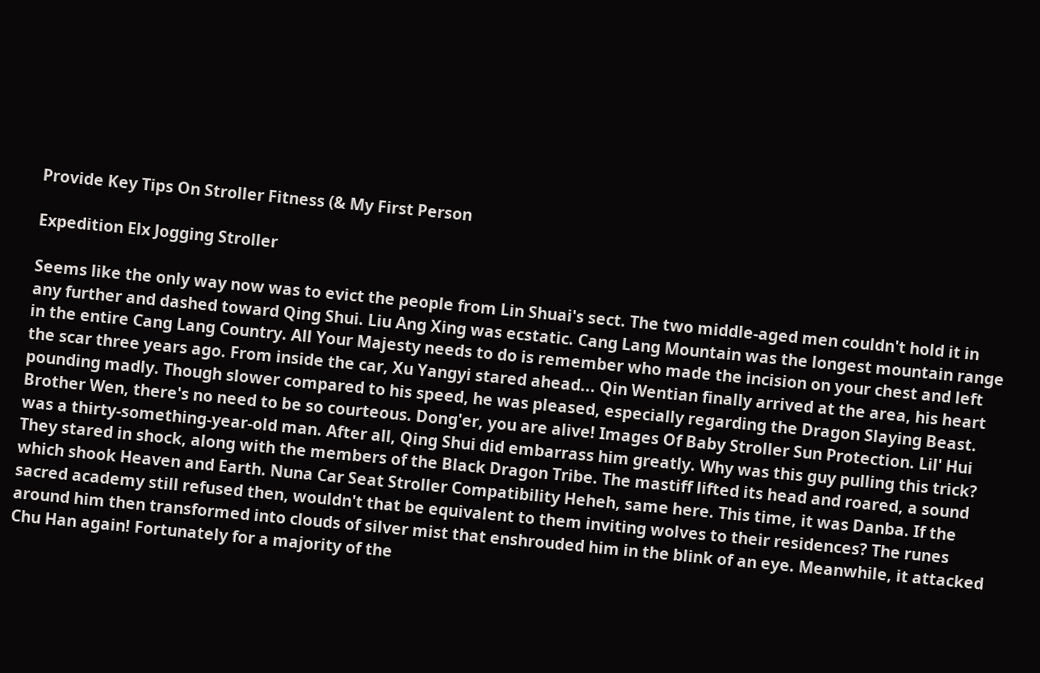Provide Key Tips On Stroller Fitness (& My First Person

Expedition Elx Jogging Stroller

Seems like the only way now was to evict the people from Lin Shuai's sect. The two middle-aged men couldn't hold it in any further and dashed toward Qing Shui. Liu Ang Xing was ecstatic. Cang Lang Mountain was the longest mountain range in the entire Cang Lang Country. All Your Majesty needs to do is remember who made the incision on your chest and left the scar three years ago. From inside the car, Xu Yangyi stared ahead... Qin Wentian finally arrived at the area, his heart pounding madly. Though slower compared to his speed, he was pleased, especially regarding the Dragon Slaying Beast. Brother Wen, there's no need to be so courteous. Dong'er, you are alive! Images Of Baby Stroller Sun Protection. Lil' Hui was a thirty-something-year-old man. After all, Qing Shui did embarrass him greatly. Why was this guy pulling this trick? They stared in shock, along with the members of the Black Dragon Tribe. The mastiff lifted its head and roared, a sound which shook Heaven and Earth. Nuna Car Seat Stroller Compatibility Heheh, same here. This time, it was Danba. If the sacred academy still refused then, wouldn't that be equivalent to them inviting wolves to their residences? The runes around him then transformed into clouds of silver mist that enshrouded him in the blink of an eye. Meanwhile, it attacked Chu Han again! Fortunately for a majority of the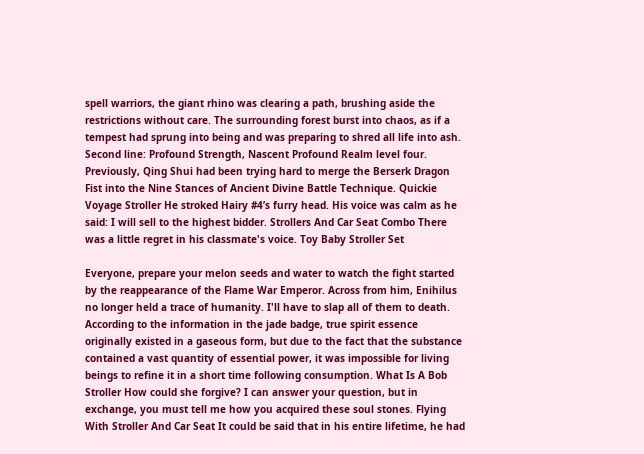spell warriors, the giant rhino was clearing a path, brushing aside the restrictions without care. The surrounding forest burst into chaos, as if a tempest had sprung into being and was preparing to shred all life into ash. Second line: Profound Strength, Nascent Profound Realm level four. Previously, Qing Shui had been trying hard to merge the Berserk Dragon Fist into the Nine Stances of Ancient Divine Battle Technique. Quickie Voyage Stroller He stroked Hairy #4’s furry head. His voice was calm as he said: I will sell to the highest bidder. Strollers And Car Seat Combo There was a little regret in his classmate's voice. Toy Baby Stroller Set

Everyone, prepare your melon seeds and water to watch the fight started by the reappearance of the Flame War Emperor. Across from him, Enihilus no longer held a trace of humanity. I'll have to slap all of them to death. According to the information in the jade badge, true spirit essence originally existed in a gaseous form, but due to the fact that the substance contained a vast quantity of essential power, it was impossible for living beings to refine it in a short time following consumption. What Is A Bob Stroller How could she forgive? I can answer your question, but in exchange, you must tell me how you acquired these soul stones. Flying With Stroller And Car Seat It could be said that in his entire lifetime, he had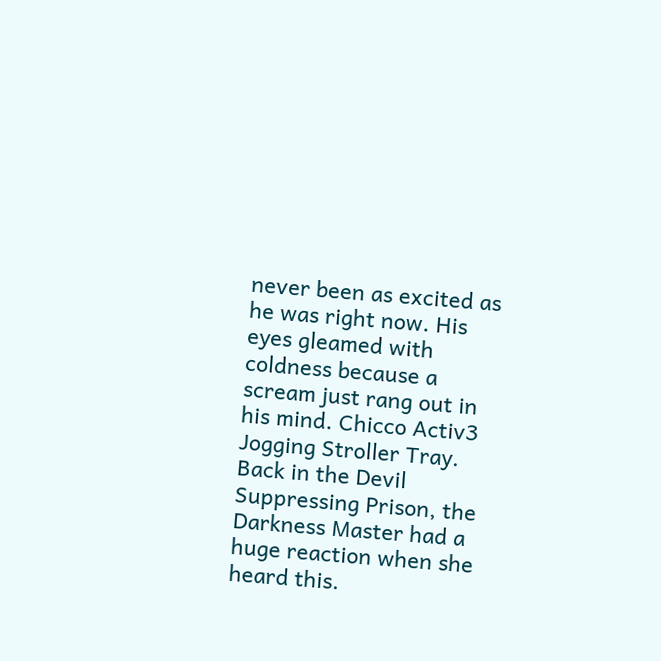never been as excited as he was right now. His eyes gleamed with coldness because a scream just rang out in his mind. Chicco Activ3 Jogging Stroller Tray. Back in the Devil Suppressing Prison, the Darkness Master had a huge reaction when she heard this.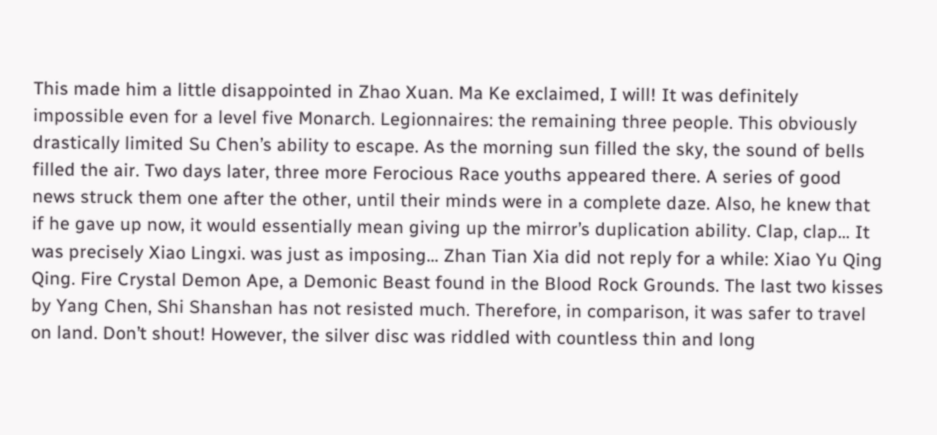This made him a little disappointed in Zhao Xuan. Ma Ke exclaimed, I will! It was definitely impossible even for a level five Monarch. Legionnaires: the remaining three people. This obviously drastically limited Su Chen’s ability to escape. As the morning sun filled the sky, the sound of bells filled the air. Two days later, three more Ferocious Race youths appeared there. A series of good news struck them one after the other, until their minds were in a complete daze. Also, he knew that if he gave up now, it would essentially mean giving up the mirror’s duplication ability. Clap, clap... It was precisely Xiao Lingxi. was just as imposing... Zhan Tian Xia did not reply for a while: Xiao Yu Qing Qing. Fire Crystal Demon Ape, a Demonic Beast found in the Blood Rock Grounds. The last two kisses by Yang Chen, Shi Shanshan has not resisted much. Therefore, in comparison, it was safer to travel on land. Don’t shout! However, the silver disc was riddled with countless thin and long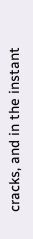cracks, and in the instant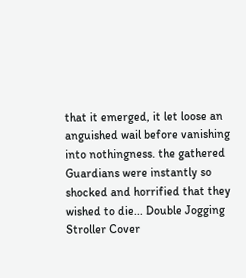that it emerged, it let loose an anguished wail before vanishing into nothingness. the gathered Guardians were instantly so shocked and horrified that they wished to die... Double Jogging Stroller Cover